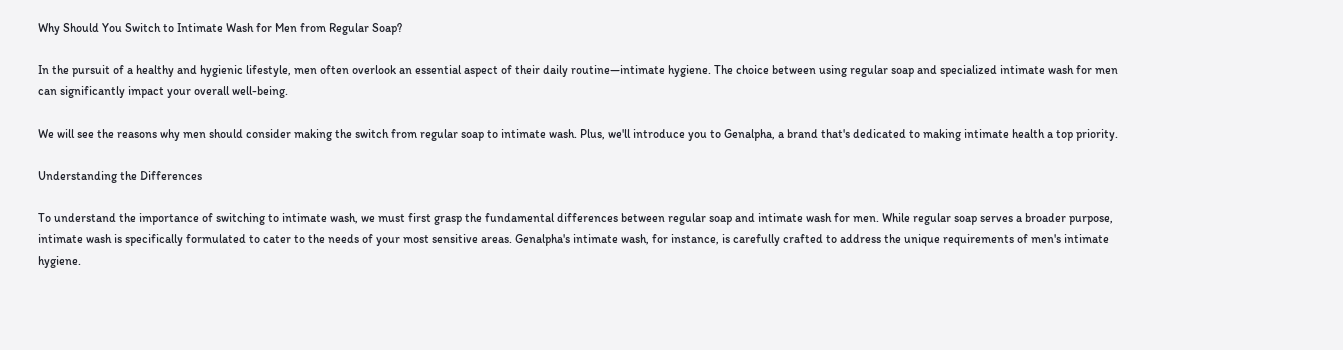Why Should You Switch to Intimate Wash for Men from Regular Soap?

In the pursuit of a healthy and hygienic lifestyle, men often overlook an essential aspect of their daily routine—intimate hygiene. The choice between using regular soap and specialized intimate wash for men can significantly impact your overall well-being.

We will see the reasons why men should consider making the switch from regular soap to intimate wash. Plus, we'll introduce you to Genalpha, a brand that's dedicated to making intimate health a top priority.

Understanding the Differences

To understand the importance of switching to intimate wash, we must first grasp the fundamental differences between regular soap and intimate wash for men. While regular soap serves a broader purpose, intimate wash is specifically formulated to cater to the needs of your most sensitive areas. Genalpha's intimate wash, for instance, is carefully crafted to address the unique requirements of men's intimate hygiene.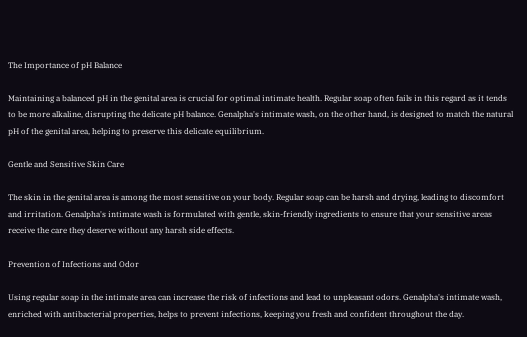The Importance of pH Balance

Maintaining a balanced pH in the genital area is crucial for optimal intimate health. Regular soap often fails in this regard as it tends to be more alkaline, disrupting the delicate pH balance. Genalpha's intimate wash, on the other hand, is designed to match the natural pH of the genital area, helping to preserve this delicate equilibrium.

Gentle and Sensitive Skin Care

The skin in the genital area is among the most sensitive on your body. Regular soap can be harsh and drying, leading to discomfort and irritation. Genalpha's intimate wash is formulated with gentle, skin-friendly ingredients to ensure that your sensitive areas receive the care they deserve without any harsh side effects.

Prevention of Infections and Odor

Using regular soap in the intimate area can increase the risk of infections and lead to unpleasant odors. Genalpha's intimate wash, enriched with antibacterial properties, helps to prevent infections, keeping you fresh and confident throughout the day.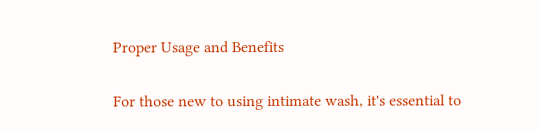Proper Usage and Benefits

For those new to using intimate wash, it's essential to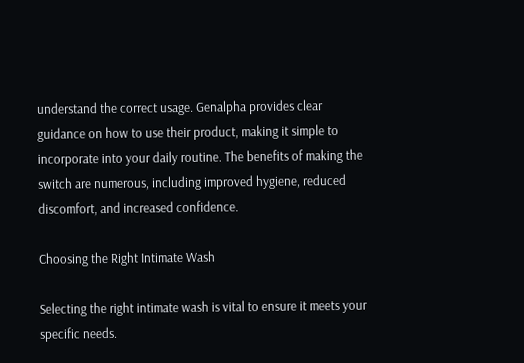understand the correct usage. Genalpha provides clear guidance on how to use their product, making it simple to incorporate into your daily routine. The benefits of making the switch are numerous, including improved hygiene, reduced discomfort, and increased confidence.

Choosing the Right Intimate Wash

Selecting the right intimate wash is vital to ensure it meets your specific needs.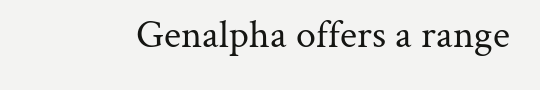Genalpha offers a range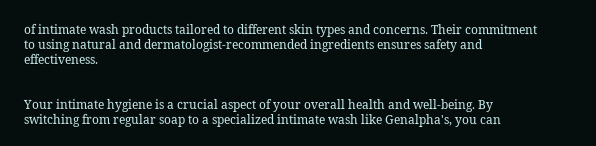of intimate wash products tailored to different skin types and concerns. Their commitment to using natural and dermatologist-recommended ingredients ensures safety and effectiveness.


Your intimate hygiene is a crucial aspect of your overall health and well-being. By switching from regular soap to a specialized intimate wash like Genalpha's, you can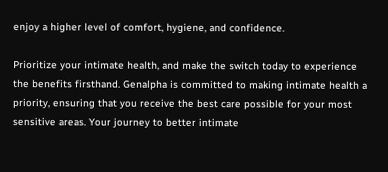enjoy a higher level of comfort, hygiene, and confidence.

Prioritize your intimate health, and make the switch today to experience the benefits firsthand. Genalpha is committed to making intimate health a priority, ensuring that you receive the best care possible for your most sensitive areas. Your journey to better intimate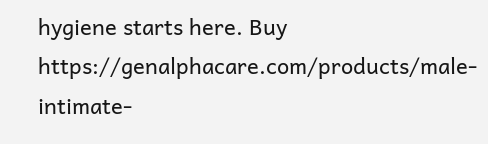hygiene starts here. Buy https://genalphacare.com/products/male-intimate-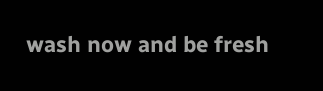wash now and be fresh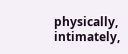physically, intimately,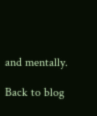and mentally.

Back to blog